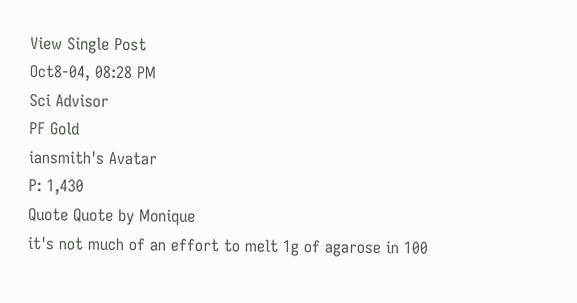View Single Post
Oct8-04, 08:28 PM
Sci Advisor
PF Gold
iansmith's Avatar
P: 1,430
Quote Quote by Monique
it's not much of an effort to melt 1g of agarose in 100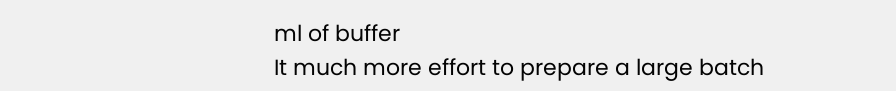ml of buffer
It much more effort to prepare a large batch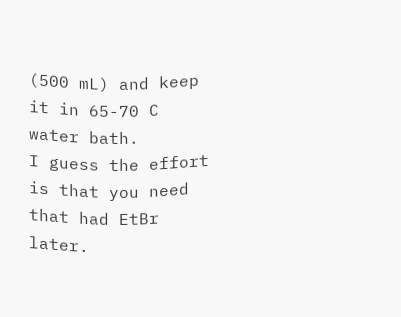(500 mL) and keep it in 65-70 C water bath.
I guess the effort is that you need that had EtBr later.